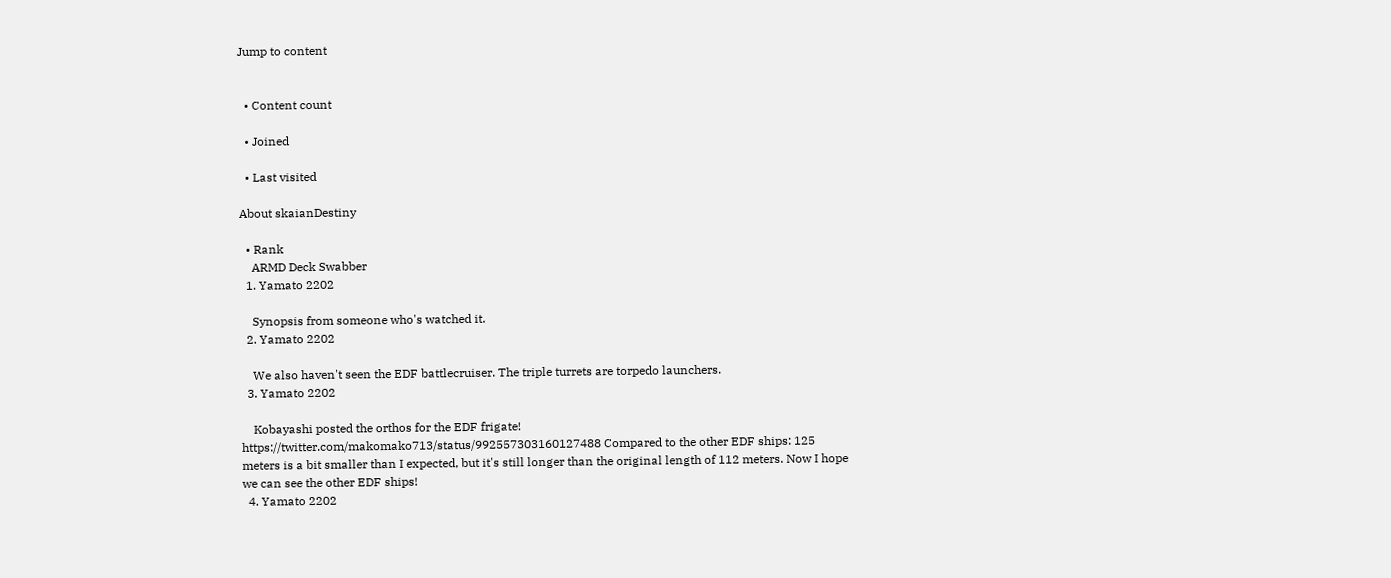Jump to content


  • Content count

  • Joined

  • Last visited

About skaianDestiny

  • Rank
    ARMD Deck Swabber
  1. Yamato 2202

    Synopsis from someone who's watched it.
  2. Yamato 2202

    We also haven't seen the EDF battlecruiser. The triple turrets are torpedo launchers.
  3. Yamato 2202

    Kobayashi posted the orthos for the EDF frigate! https://twitter.com/makomako713/status/992557303160127488 Compared to the other EDF ships: 125 meters is a bit smaller than I expected, but it's still longer than the original length of 112 meters. Now I hope we can see the other EDF ships!
  4. Yamato 2202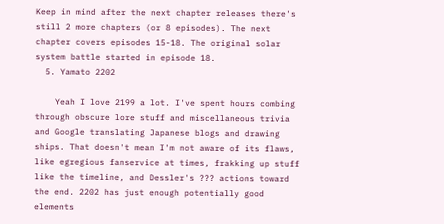Keep in mind after the next chapter releases there's still 2 more chapters (or 8 episodes). The next chapter covers episodes 15-18. The original solar system battle started in episode 18.
  5. Yamato 2202

    Yeah I love 2199 a lot. I've spent hours combing through obscure lore stuff and miscellaneous trivia and Google translating Japanese blogs and drawing ships. That doesn't mean I'm not aware of its flaws, like egregious fanservice at times, frakking up stuff like the timeline, and Dessler's ??? actions toward the end. 2202 has just enough potentially good elements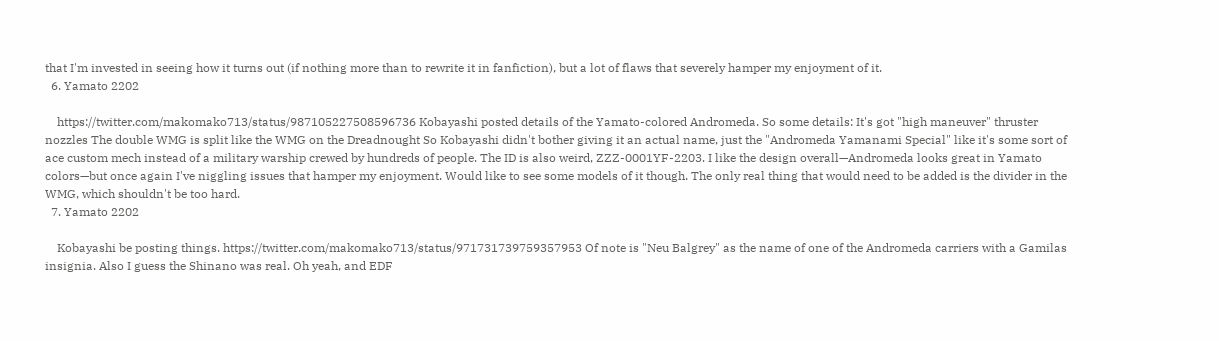that I'm invested in seeing how it turns out (if nothing more than to rewrite it in fanfiction), but a lot of flaws that severely hamper my enjoyment of it.
  6. Yamato 2202

    https://twitter.com/makomako713/status/987105227508596736 Kobayashi posted details of the Yamato-colored Andromeda. So some details: It's got "high maneuver" thruster nozzles The double WMG is split like the WMG on the Dreadnought So Kobayashi didn't bother giving it an actual name, just the "Andromeda Yamanami Special" like it's some sort of ace custom mech instead of a military warship crewed by hundreds of people. The ID is also weird, ZZZ-0001YF-2203. I like the design overall—Andromeda looks great in Yamato colors—but once again I've niggling issues that hamper my enjoyment. Would like to see some models of it though. The only real thing that would need to be added is the divider in the WMG, which shouldn't be too hard.
  7. Yamato 2202

    Kobayashi be posting things. https://twitter.com/makomako713/status/971731739759357953 Of note is "Neu Balgrey" as the name of one of the Andromeda carriers with a Gamilas insignia. Also I guess the Shinano was real. Oh yeah, and EDF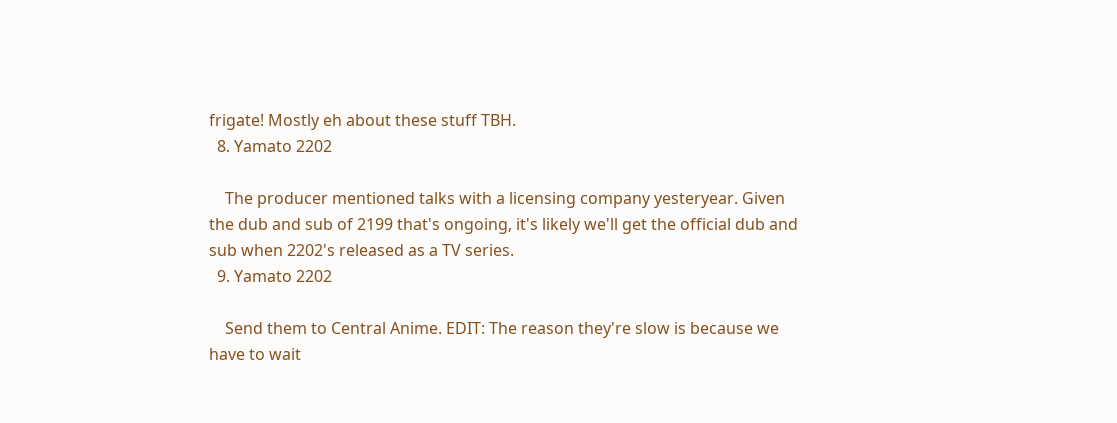frigate! Mostly eh about these stuff TBH.
  8. Yamato 2202

    The producer mentioned talks with a licensing company yesteryear. Given the dub and sub of 2199 that's ongoing, it's likely we'll get the official dub and sub when 2202's released as a TV series.
  9. Yamato 2202

    Send them to Central Anime. EDIT: The reason they're slow is because we have to wait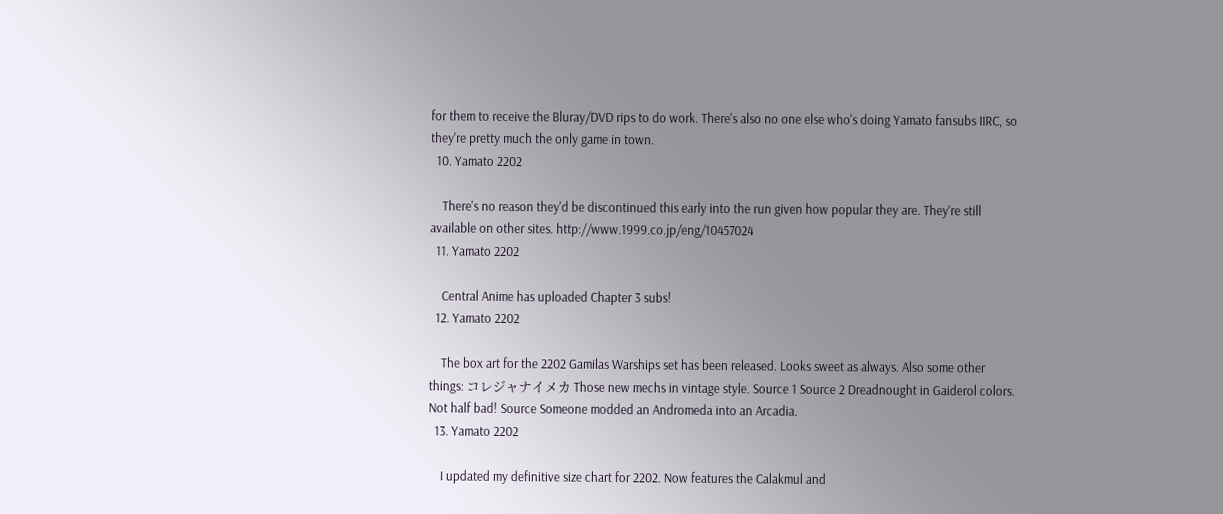for them to receive the Bluray/DVD rips to do work. There's also no one else who's doing Yamato fansubs IIRC, so they're pretty much the only game in town.
  10. Yamato 2202

    There's no reason they'd be discontinued this early into the run given how popular they are. They're still available on other sites. http://www.1999.co.jp/eng/10457024
  11. Yamato 2202

    Central Anime has uploaded Chapter 3 subs!
  12. Yamato 2202

    The box art for the 2202 Gamilas Warships set has been released. Looks sweet as always. Also some other things: コレジャナイメカ Those new mechs in vintage style. Source 1 Source 2 Dreadnought in Gaiderol colors. Not half bad! Source Someone modded an Andromeda into an Arcadia.
  13. Yamato 2202

    I updated my definitive size chart for 2202. Now features the Calakmul and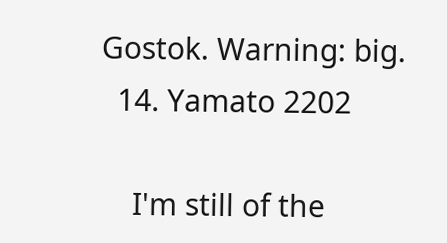Gostok. Warning: big.
  14. Yamato 2202

    I'm still of the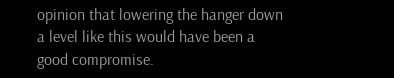opinion that lowering the hanger down a level like this would have been a good compromise.